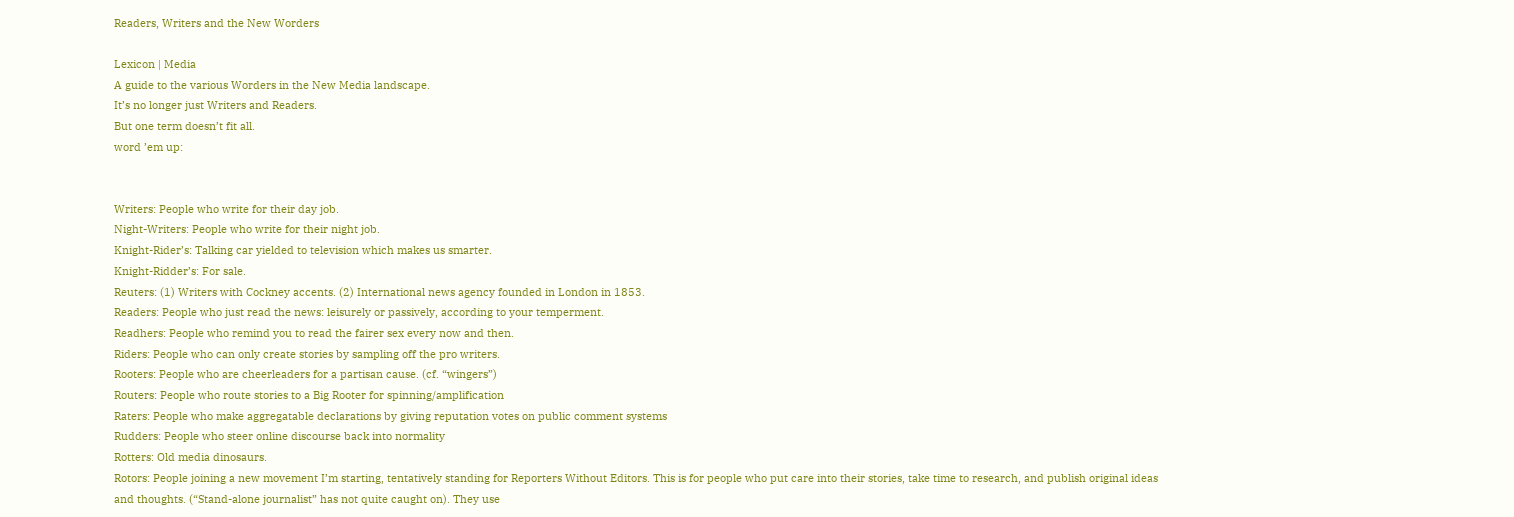Readers, Writers and the New Worders

Lexicon | Media
A guide to the various Worders in the New Media landscape.
It’s no longer just Writers and Readers.
But one term doesn’t fit all.
word ’em up:


Writers: People who write for their day job.
Night-Writers: People who write for their night job.
Knight-Rider’s: Talking car yielded to television which makes us smarter.
Knight-Ridder’s: For sale.
Reuters: (1) Writers with Cockney accents. (2) International news agency founded in London in 1853.
Readers: People who just read the news: leisurely or passively, according to your temperment.
Readhers: People who remind you to read the fairer sex every now and then.
Riders: People who can only create stories by sampling off the pro writers.
Rooters: People who are cheerleaders for a partisan cause. (cf. “wingers”)
Routers: People who route stories to a Big Rooter for spinning/amplification
Raters: People who make aggregatable declarations by giving reputation votes on public comment systems
Rudders: People who steer online discourse back into normality
Rotters: Old media dinosaurs.
Rotors: People joining a new movement I’m starting, tentatively standing for Reporters Without Editors. This is for people who put care into their stories, take time to research, and publish original ideas and thoughts. (“Stand-alone journalist” has not quite caught on). They use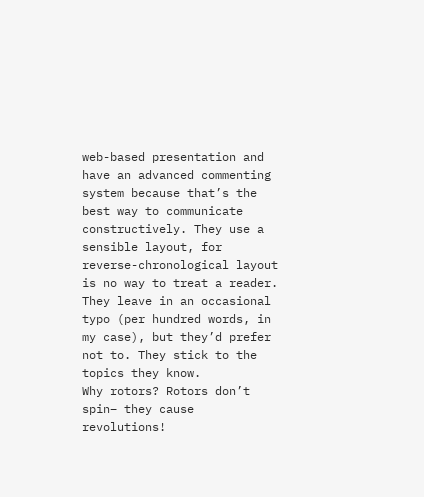web-based presentation and have an advanced commenting system because that’s the best way to communicate constructively. They use a sensible layout, for reverse-chronological layout is no way to treat a reader. They leave in an occasional typo (per hundred words, in my case), but they’d prefer not to. They stick to the topics they know.
Why rotors? Rotors don’t spin– they cause revolutions!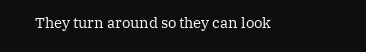They turn around so they can look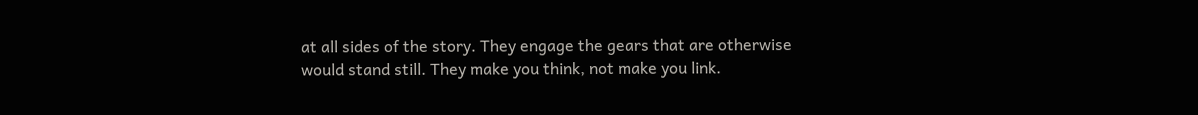at all sides of the story. They engage the gears that are otherwise would stand still. They make you think, not make you link.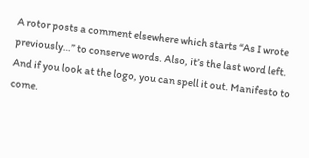A rotor posts a comment elsewhere which starts “As I wrote previously…” to conserve words. Also, it’s the last word left. And if you look at the logo, you can spell it out. Manifesto to come.